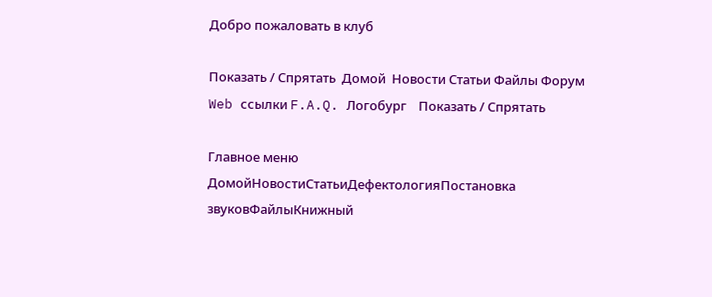Добро пожаловать в клуб

Показать / Спрятать  Домой  Новости Статьи Файлы Форум Web ссылки F.A.Q. Логобург    Показать / Спрятать

Главное меню
ДомойНовостиСтатьиДефектологияПостановка звуковФайлыКнижный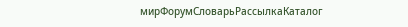мирФорумСловарьРассылкаКаталог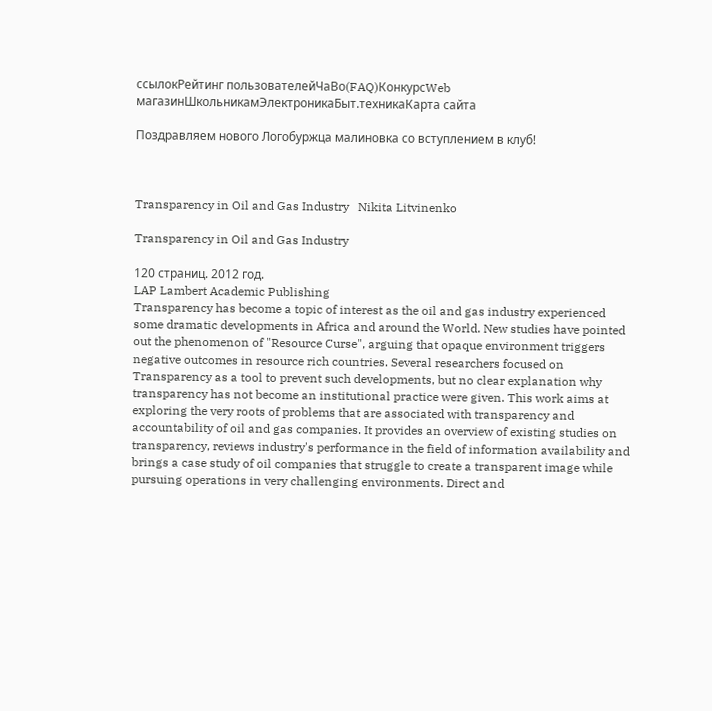ссылокРейтинг пользователейЧаВо(FAQ)КонкурсWeb магазинШкольникамЭлектроникаБыт.техникаКарта сайта

Поздравляем нового Логобуржца малиновка со вступлением в клуб!



Transparency in Oil and Gas Industry   Nikita Litvinenko

Transparency in Oil and Gas Industry

120 страниц. 2012 год.
LAP Lambert Academic Publishing
Transparency has become a topic of interest as the oil and gas industry experienced some dramatic developments in Africa and around the World. New studies have pointed out the phenomenon of "Resource Curse", arguing that opaque environment triggers negative outcomes in resource rich countries. Several researchers focused on Transparency as a tool to prevent such developments, but no clear explanation why transparency has not become an institutional practice were given. This work aims at exploring the very roots of problems that are associated with transparency and accountability of oil and gas companies. It provides an overview of existing studies on transparency, reviews industry's performance in the field of information availability and brings a case study of oil companies that struggle to create a transparent image while pursuing operations in very challenging environments. Direct and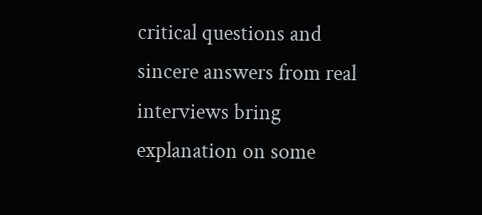critical questions and sincere answers from real interviews bring explanation on some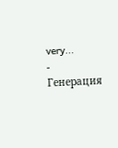very...
- Генерация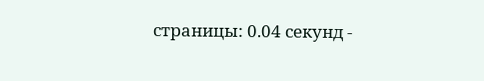страницы: 0.04 секунд -